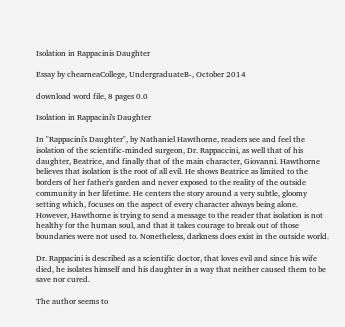Isolation in Rappacinis Daughter

Essay by chearneaCollege, UndergraduateB-, October 2014

download word file, 8 pages 0.0

Isolation in Rappacini's Daughter

In "Rappacini's Daughter", by Nathaniel Hawthorne, readers see and feel the isolation of the scientific-minded surgeon, Dr. Rappaccini, as well that of his daughter, Beatrice, and finally that of the main character, Giovanni. Hawthorne believes that isolation is the root of all evil. He shows Beatrice as limited to the borders of her father's garden and never exposed to the reality of the outside community in her lifetime. He centers the story around a very subtle, gloomy setting which, focuses on the aspect of every character always being alone. However, Hawthorne is trying to send a message to the reader that isolation is not healthy for the human soul, and that it takes courage to break out of those boundaries were not used to. Nonetheless, darkness does exist in the outside world.

Dr. Rappacini is described as a scientific doctor, that loves evil and since his wife died, he isolates himself and his daughter in a way that neither caused them to be save nor cured.

The author seems to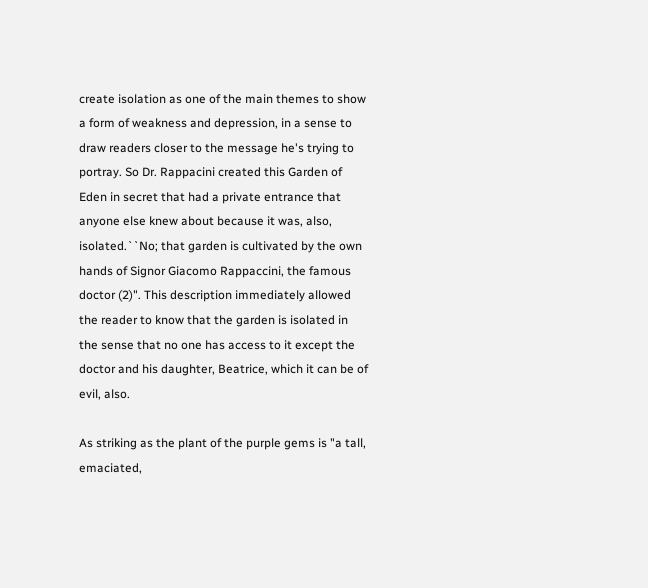create isolation as one of the main themes to show a form of weakness and depression, in a sense to draw readers closer to the message he's trying to portray. So Dr. Rappacini created this Garden of Eden in secret that had a private entrance that anyone else knew about because it was, also, isolated.``No; that garden is cultivated by the own hands of Signor Giacomo Rappaccini, the famous doctor (2)". This description immediately allowed the reader to know that the garden is isolated in the sense that no one has access to it except the doctor and his daughter, Beatrice, which it can be of evil, also.

As striking as the plant of the purple gems is "a tall, emaciated,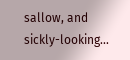sallow, and sickly-looking...